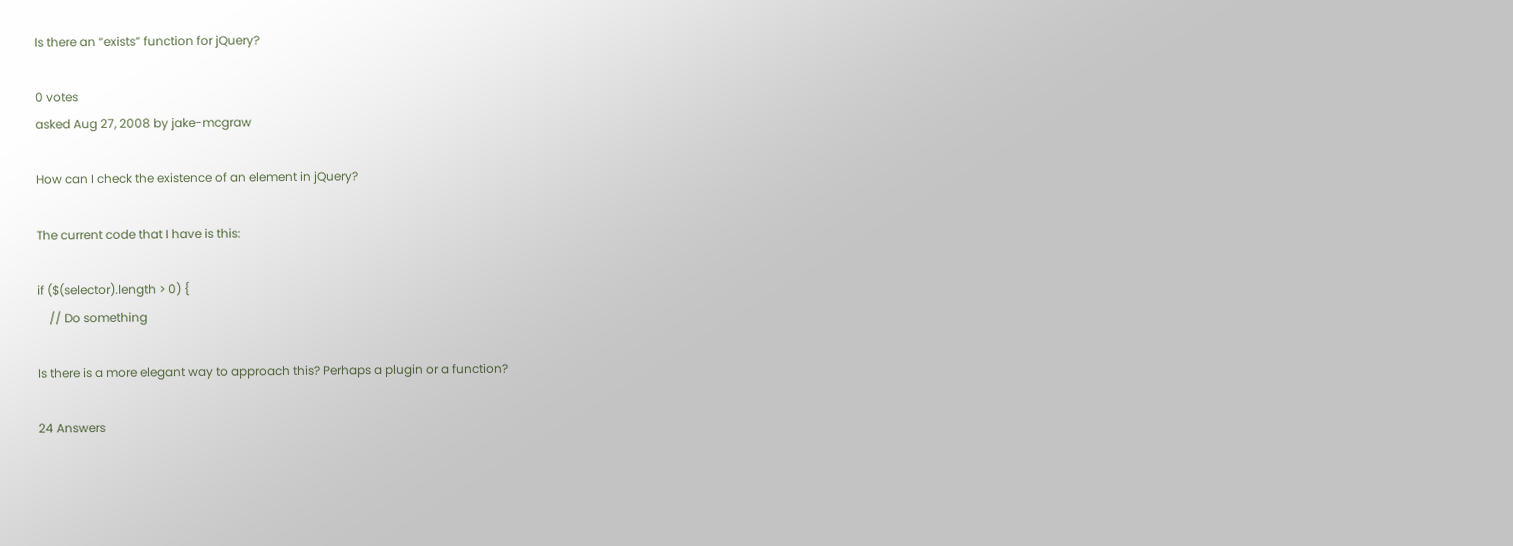Is there an “exists” function for jQuery?

0 votes
asked Aug 27, 2008 by jake-mcgraw

How can I check the existence of an element in jQuery?

The current code that I have is this:

if ($(selector).length > 0) {
    // Do something

Is there is a more elegant way to approach this? Perhaps a plugin or a function?

24 Answers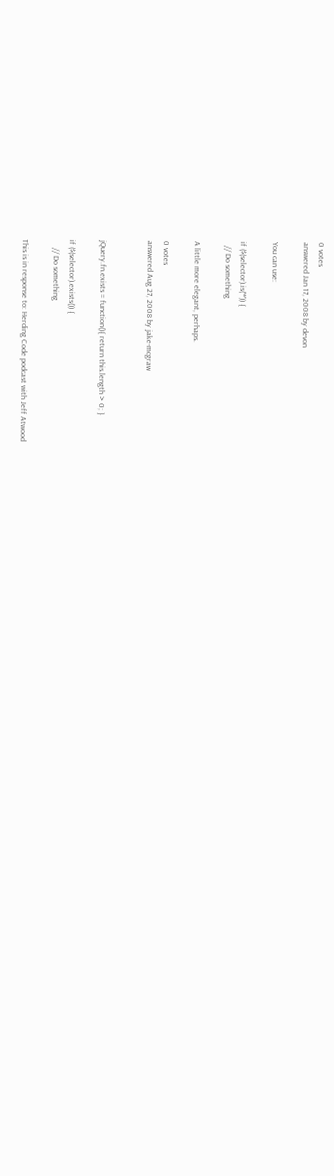0 votes
answered Jan 17, 2008 by devon

You can use:

if ($(selector).is('*')) {
  // Do something

A little more elegant, perhaps.

0 votes
answered Aug 27, 2008 by jake-mcgraw


jQuery.fn.exists = function(){ return this.length > 0; }

if ($(selector).exists()) {
    // Do something

This is in response to: Herding Code podcast with Jeff Atwood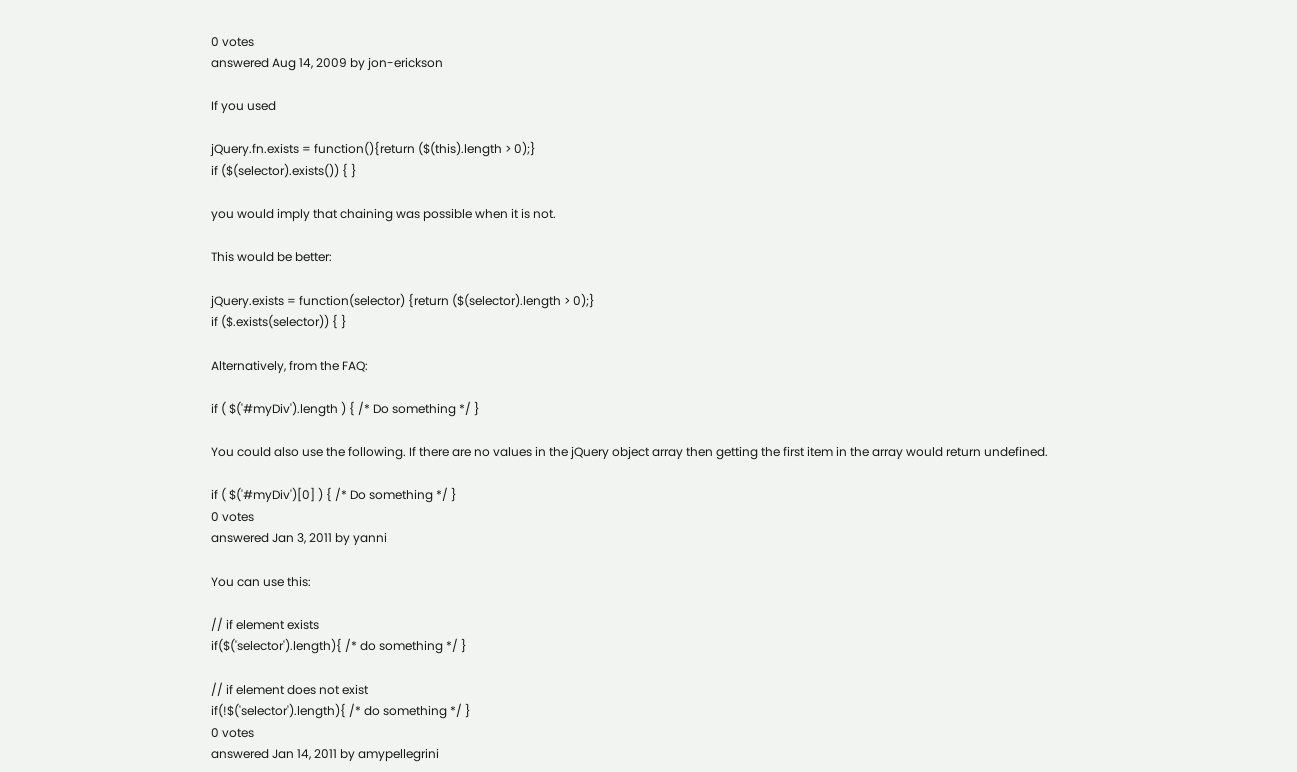0 votes
answered Aug 14, 2009 by jon-erickson

If you used

jQuery.fn.exists = function(){return ($(this).length > 0);}
if ($(selector).exists()) { }

you would imply that chaining was possible when it is not.

This would be better:

jQuery.exists = function(selector) {return ($(selector).length > 0);}
if ($.exists(selector)) { }

Alternatively, from the FAQ:

if ( $('#myDiv').length ) { /* Do something */ }

You could also use the following. If there are no values in the jQuery object array then getting the first item in the array would return undefined.

if ( $('#myDiv')[0] ) { /* Do something */ }
0 votes
answered Jan 3, 2011 by yanni

You can use this:

// if element exists
if($('selector').length){ /* do something */ }

// if element does not exist
if(!$('selector').length){ /* do something */ }
0 votes
answered Jan 14, 2011 by amypellegrini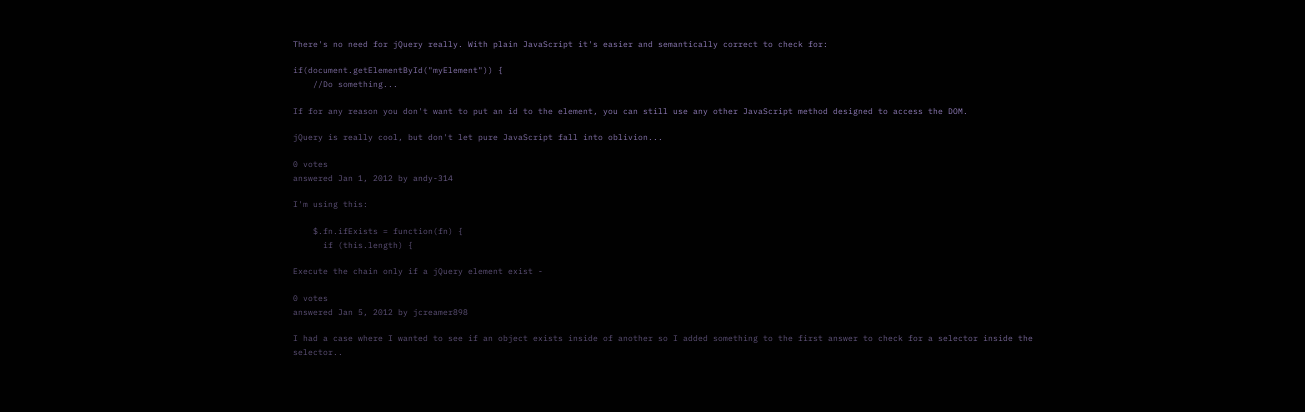There's no need for jQuery really. With plain JavaScript it's easier and semantically correct to check for:

if(document.getElementById("myElement")) {
    //Do something...

If for any reason you don't want to put an id to the element, you can still use any other JavaScript method designed to access the DOM.

jQuery is really cool, but don't let pure JavaScript fall into oblivion...

0 votes
answered Jan 1, 2012 by andy-314

I'm using this:

    $.fn.ifExists = function(fn) {
      if (this.length) {

Execute the chain only if a jQuery element exist -

0 votes
answered Jan 5, 2012 by jcreamer898

I had a case where I wanted to see if an object exists inside of another so I added something to the first answer to check for a selector inside the selector..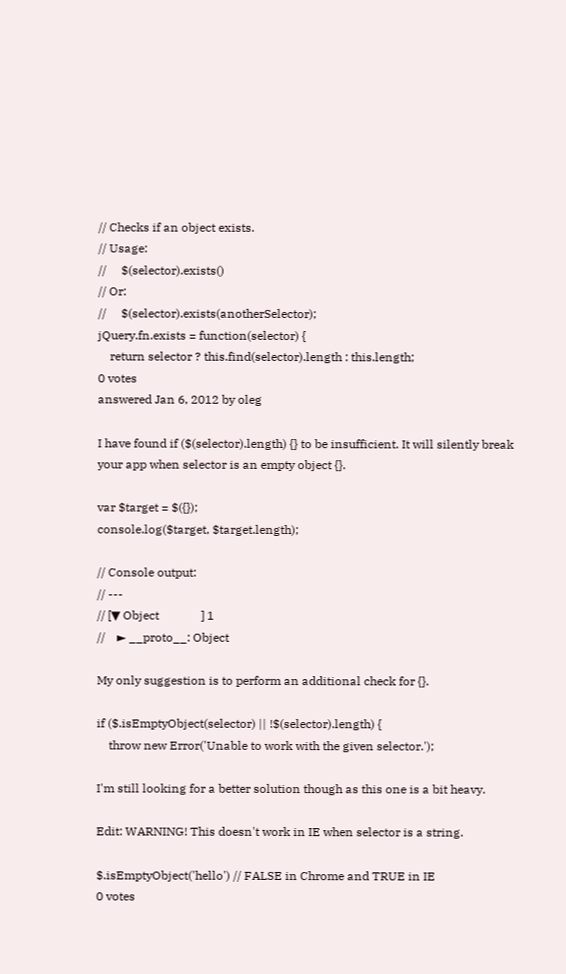// Checks if an object exists.
// Usage:
//     $(selector).exists()
// Or:
//     $(selector).exists(anotherSelector);
jQuery.fn.exists = function(selector) {
    return selector ? this.find(selector).length : this.length;
0 votes
answered Jan 6, 2012 by oleg

I have found if ($(selector).length) {} to be insufficient. It will silently break your app when selector is an empty object {}.

var $target = $({});
console.log($target, $target.length);

// Console output:
// ---
// [▼ Object              ] 1
//    ► __proto__: Object

My only suggestion is to perform an additional check for {}.

if ($.isEmptyObject(selector) || !$(selector).length) {
    throw new Error('Unable to work with the given selector.');

I'm still looking for a better solution though as this one is a bit heavy.

Edit: WARNING! This doesn't work in IE when selector is a string.

$.isEmptyObject('hello') // FALSE in Chrome and TRUE in IE
0 votes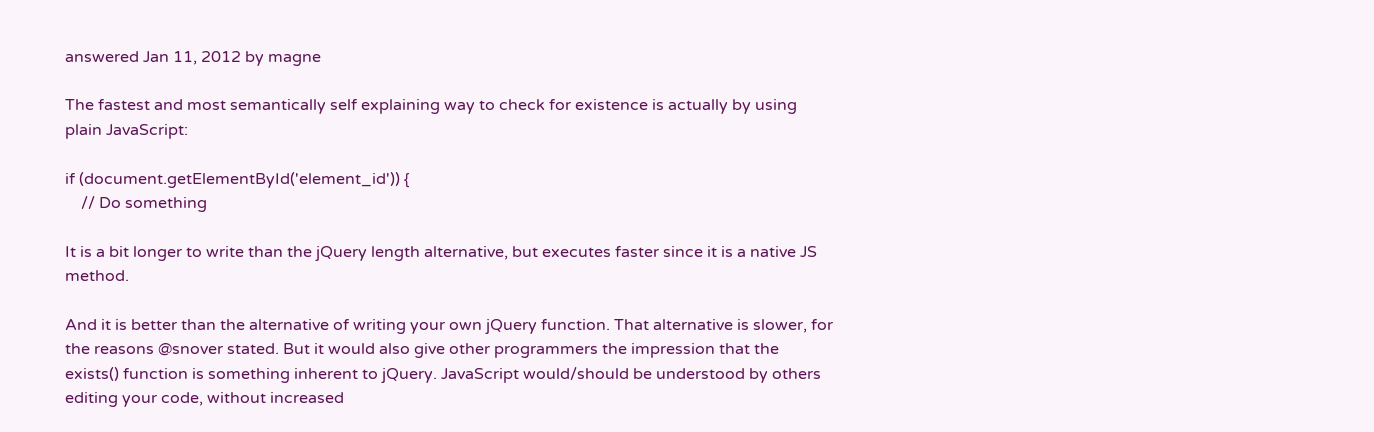answered Jan 11, 2012 by magne

The fastest and most semantically self explaining way to check for existence is actually by using plain JavaScript:

if (document.getElementById('element_id')) {
    // Do something

It is a bit longer to write than the jQuery length alternative, but executes faster since it is a native JS method.

And it is better than the alternative of writing your own jQuery function. That alternative is slower, for the reasons @snover stated. But it would also give other programmers the impression that the exists() function is something inherent to jQuery. JavaScript would/should be understood by others editing your code, without increased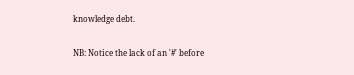knowledge debt.

NB: Notice the lack of an '#' before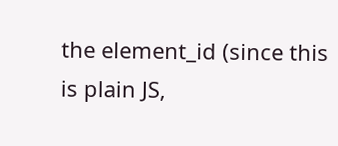the element_id (since this is plain JS,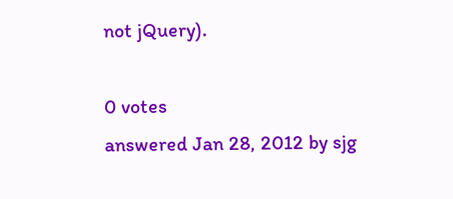not jQuery).

0 votes
answered Jan 28, 2012 by sjg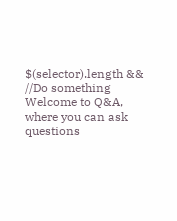$(selector).length && //Do something
Welcome to Q&A, where you can ask questions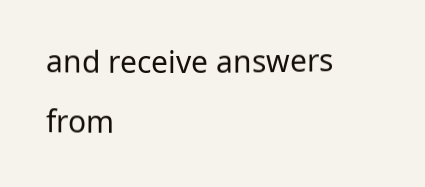and receive answers from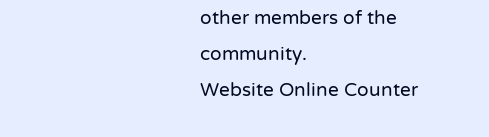other members of the community.
Website Online Counter